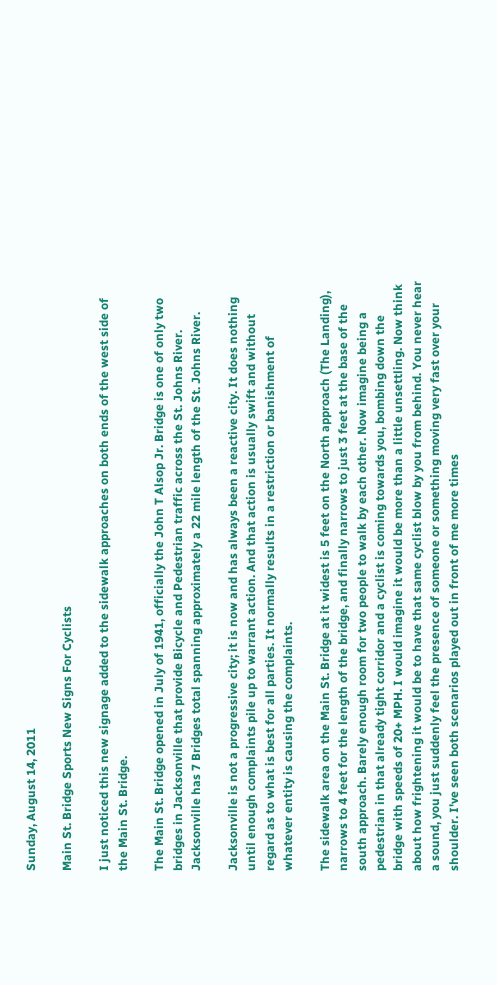Sunday, August 14, 2011

Main St. Bridge Sports New Signs For Cyclists

I just noticed this new signage added to the sidewalk approaches on both ends of the west side of the Main St. Bridge.

The Main St. Bridge opened in July of 1941, officially the John T Alsop Jr. Bridge is one of only two bridges in Jacksonville that provide Bicycle and Pedestrian traffic across the St. Johns River. Jacksonville has 7 Bridges total spanning approximately a 22 mile length of the St. Johns River.

Jacksonville is not a progressive city; it is now and has always been a reactive city. It does nothing until enough complaints pile up to warrant action. And that action is usually swift and without regard as to what is best for all parties. It normally results in a restriction or banishment of whatever entity is causing the complaints.

The sidewalk area on the Main St. Bridge at it widest is 5 feet on the North approach (The Landing), narrows to 4 feet for the length of the bridge, and finally narrows to just 3 feet at the base of the south approach. Barely enough room for two people to walk by each other. Now imagine being a pedestrian in that already tight corridor and a cyclist is coming towards you, bombing down the bridge with speeds of 20+ MPH. I would imagine it would be more than a little unsettling. Now think about how frightening it would be to have that same cyclist blow by you from behind. You never hear a sound, you just suddenly feel the presence of someone or something moving very fast over your shoulder. I've seen both scenarios played out in front of me more times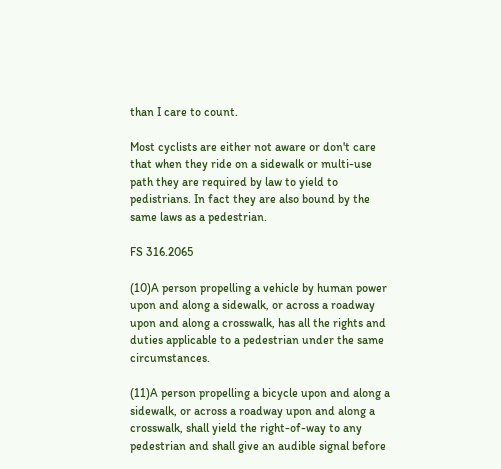than I care to count.

Most cyclists are either not aware or don't care that when they ride on a sidewalk or multi-use path they are required by law to yield to pedistrians. In fact they are also bound by the same laws as a pedestrian.

FS 316.2065

(10)A person propelling a vehicle by human power upon and along a sidewalk, or across a roadway upon and along a crosswalk, has all the rights and duties applicable to a pedestrian under the same circumstances.

(11)A person propelling a bicycle upon and along a sidewalk, or across a roadway upon and along a crosswalk, shall yield the right-of-way to any pedestrian and shall give an audible signal before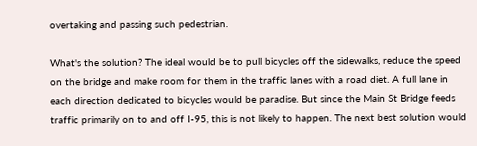overtaking and passing such pedestrian.

What's the solution? The ideal would be to pull bicycles off the sidewalks, reduce the speed on the bridge and make room for them in the traffic lanes with a road diet. A full lane in each direction dedicated to bicycles would be paradise. But since the Main St Bridge feeds traffic primarily on to and off I-95, this is not likely to happen. The next best solution would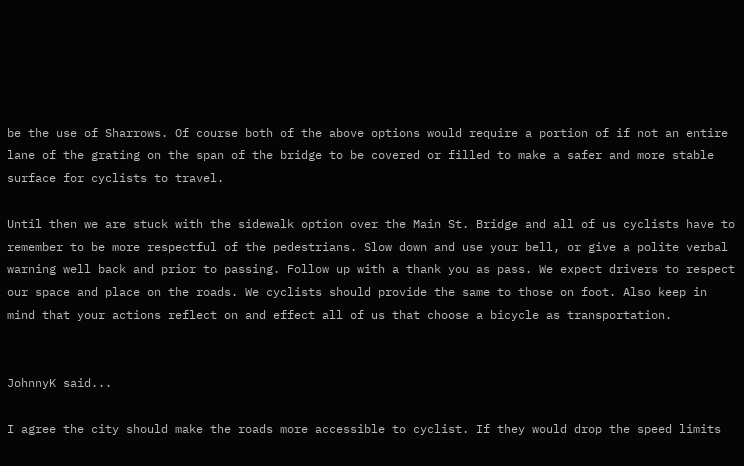be the use of Sharrows. Of course both of the above options would require a portion of if not an entire lane of the grating on the span of the bridge to be covered or filled to make a safer and more stable surface for cyclists to travel.

Until then we are stuck with the sidewalk option over the Main St. Bridge and all of us cyclists have to remember to be more respectful of the pedestrians. Slow down and use your bell, or give a polite verbal warning well back and prior to passing. Follow up with a thank you as pass. We expect drivers to respect our space and place on the roads. We cyclists should provide the same to those on foot. Also keep in mind that your actions reflect on and effect all of us that choose a bicycle as transportation.


JohnnyK said...

I agree the city should make the roads more accessible to cyclist. If they would drop the speed limits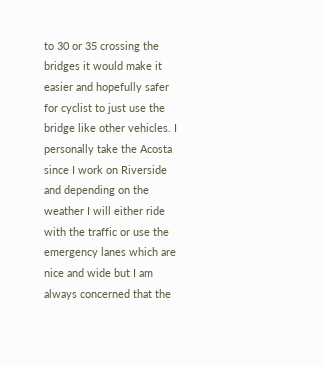to 30 or 35 crossing the bridges it would make it easier and hopefully safer for cyclist to just use the bridge like other vehicles. I personally take the Acosta since I work on Riverside and depending on the weather I will either ride with the traffic or use the emergency lanes which are nice and wide but I am always concerned that the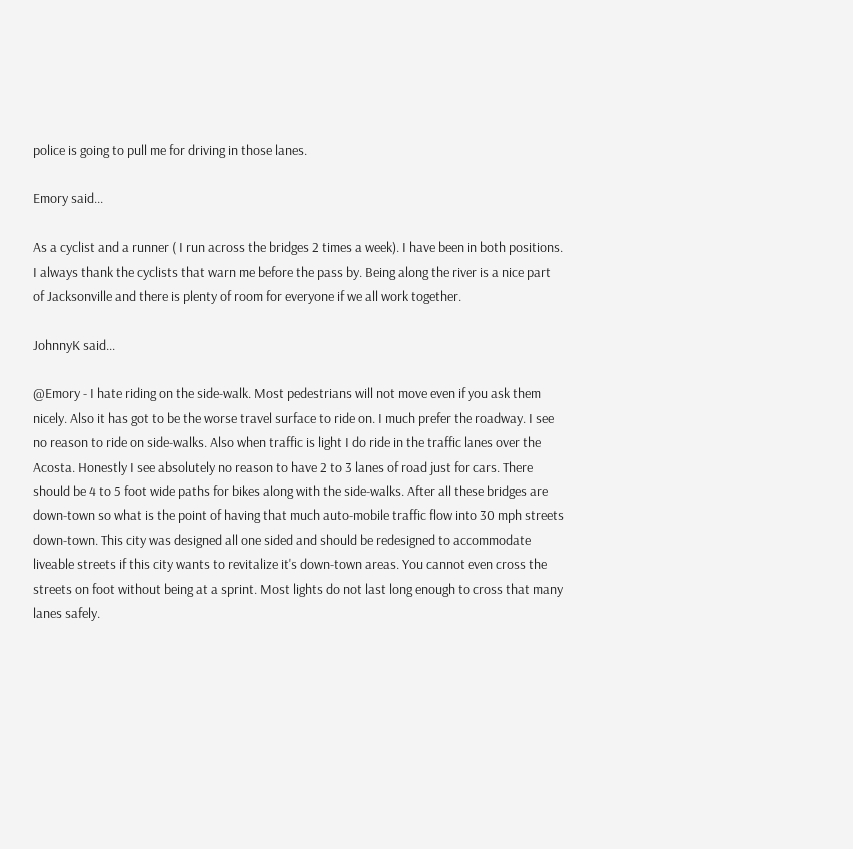police is going to pull me for driving in those lanes.

Emory said...

As a cyclist and a runner ( I run across the bridges 2 times a week). I have been in both positions. I always thank the cyclists that warn me before the pass by. Being along the river is a nice part of Jacksonville and there is plenty of room for everyone if we all work together.

JohnnyK said...

@Emory - I hate riding on the side-walk. Most pedestrians will not move even if you ask them nicely. Also it has got to be the worse travel surface to ride on. I much prefer the roadway. I see no reason to ride on side-walks. Also when traffic is light I do ride in the traffic lanes over the Acosta. Honestly I see absolutely no reason to have 2 to 3 lanes of road just for cars. There should be 4 to 5 foot wide paths for bikes along with the side-walks. After all these bridges are down-town so what is the point of having that much auto-mobile traffic flow into 30 mph streets down-town. This city was designed all one sided and should be redesigned to accommodate liveable streets if this city wants to revitalize it's down-town areas. You cannot even cross the streets on foot without being at a sprint. Most lights do not last long enough to cross that many lanes safely.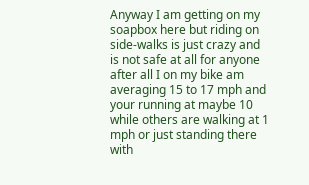Anyway I am getting on my soapbox here but riding on side-walks is just crazy and is not safe at all for anyone after all I on my bike am averaging 15 to 17 mph and your running at maybe 10 while others are walking at 1 mph or just standing there with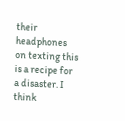their headphones on texting this is a recipe for a disaster. I think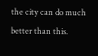the city can do much better than this.